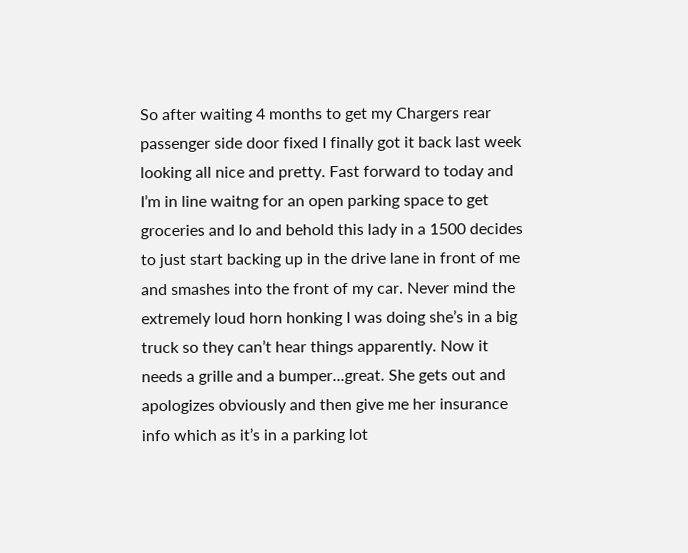So after waiting 4 months to get my Chargers rear passenger side door fixed I finally got it back last week looking all nice and pretty. Fast forward to today and I’m in line waitng for an open parking space to get groceries and lo and behold this lady in a 1500 decides to just start backing up in the drive lane in front of me and smashes into the front of my car. Never mind the extremely loud horn honking I was doing she’s in a big truck so they can’t hear things apparently. Now it needs a grille and a bumper...great. She gets out and apologizes obviously and then give me her insurance info which as it’s in a parking lot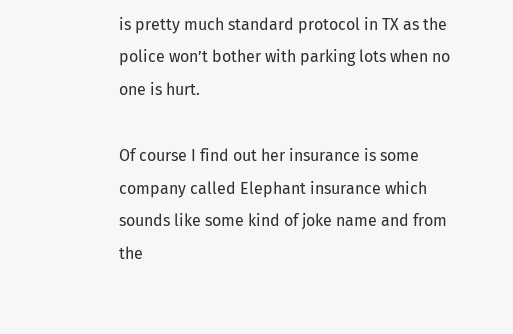is pretty much standard protocol in TX as the police won’t bother with parking lots when no one is hurt.

Of course I find out her insurance is some company called Elephant insurance which sounds like some kind of joke name and from the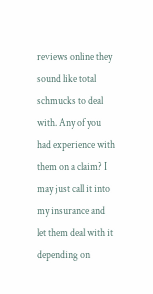reviews online they sound like total schmucks to deal with. Any of you had experience with them on a claim? I may just call it into my insurance and let them deal with it depending on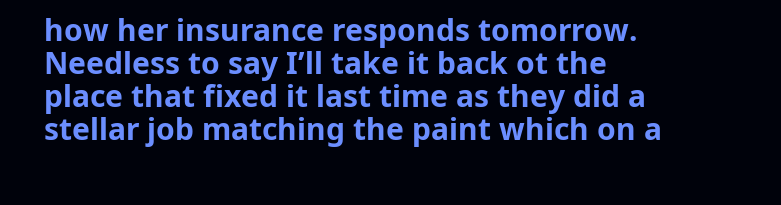how her insurance responds tomorrow. Needless to say I’ll take it back ot the place that fixed it last time as they did a stellar job matching the paint which on a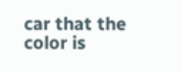car that the color is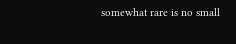somewhat rare is no small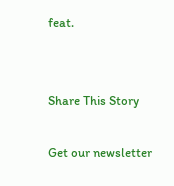feat.


Share This Story

Get our newsletter